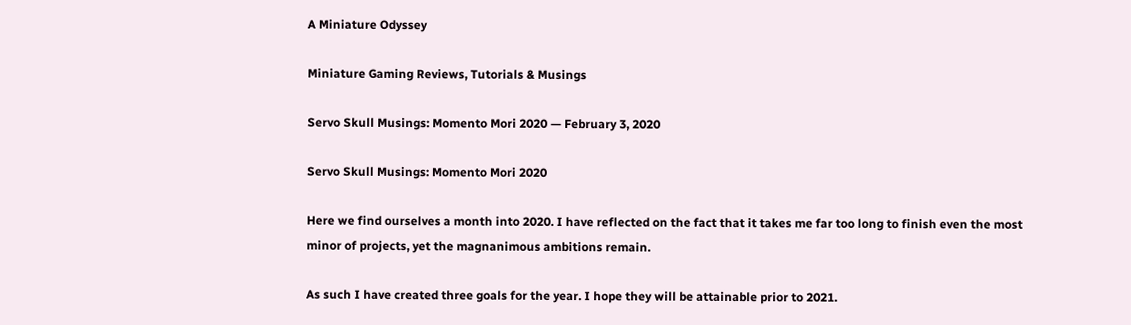A Miniature Odyssey

Miniature Gaming Reviews, Tutorials & Musings

Servo Skull Musings: Momento Mori 2020 — February 3, 2020

Servo Skull Musings: Momento Mori 2020

Here we find ourselves a month into 2020. I have reflected on the fact that it takes me far too long to finish even the most minor of projects, yet the magnanimous ambitions remain.

As such I have created three goals for the year. I hope they will be attainable prior to 2021.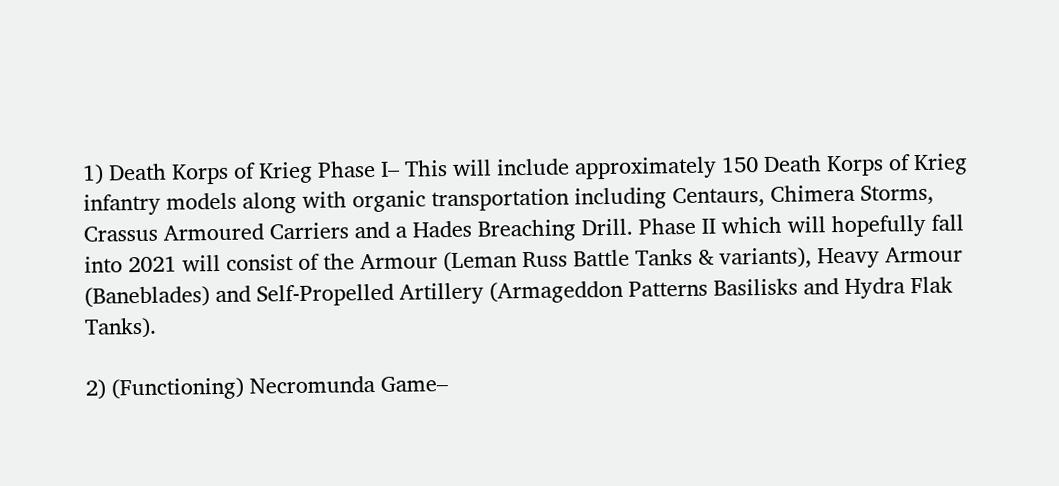1) Death Korps of Krieg Phase I– This will include approximately 150 Death Korps of Krieg infantry models along with organic transportation including Centaurs, Chimera Storms, Crassus Armoured Carriers and a Hades Breaching Drill. Phase II which will hopefully fall into 2021 will consist of the Armour (Leman Russ Battle Tanks & variants), Heavy Armour (Baneblades) and Self-Propelled Artillery (Armageddon Patterns Basilisks and Hydra Flak Tanks).

2) (Functioning) Necromunda Game–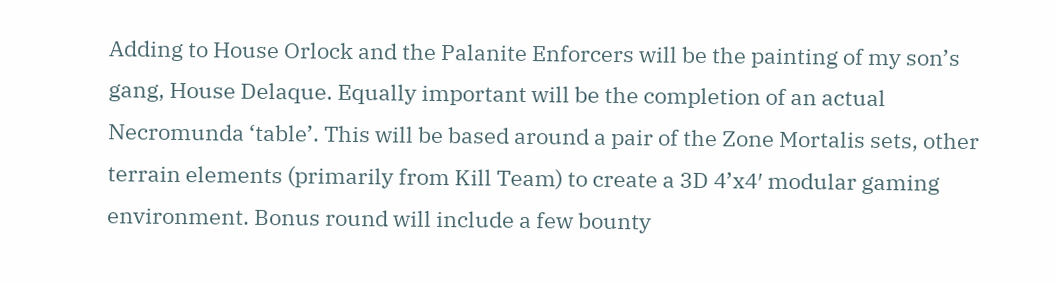Adding to House Orlock and the Palanite Enforcers will be the painting of my son’s gang, House Delaque. Equally important will be the completion of an actual Necromunda ‘table’. This will be based around a pair of the Zone Mortalis sets, other terrain elements (primarily from Kill Team) to create a 3D 4’x4′ modular gaming environment. Bonus round will include a few bounty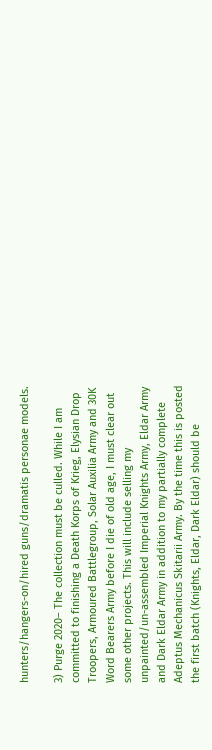hunters/hangers-on/hired guns/dramatis personae models.

3) Purge 2020– The collection must be culled. While I am committed to finishing a Death Korps of Krieg, Elysian Drop Troopers, Armoured Battlegroup, Solar Auxilia Army and 30K Word Bearers Army before I die of old age, I must clear out some other projects. This will include selling my unpainted/un-assembled Imperial Knights Army, Eldar Army and Dark Eldar Army in addition to my partially complete Adeptus Mechanicus Skitarii Army. By the time this is posted the first batch (Knights, Eldar, Dark Eldar) should be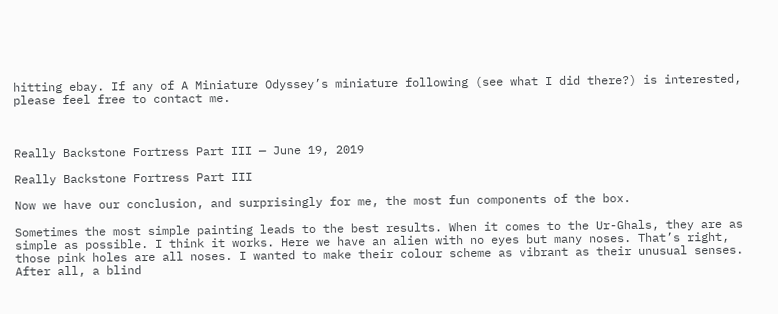hitting ebay. If any of A Miniature Odyssey’s miniature following (see what I did there?) is interested, please feel free to contact me.



Really Backstone Fortress Part III — June 19, 2019

Really Backstone Fortress Part III

Now we have our conclusion, and surprisingly for me, the most fun components of the box.

Sometimes the most simple painting leads to the best results. When it comes to the Ur-Ghals, they are as simple as possible. I think it works. Here we have an alien with no eyes but many noses. That’s right, those pink holes are all noses. I wanted to make their colour scheme as vibrant as their unusual senses. After all, a blind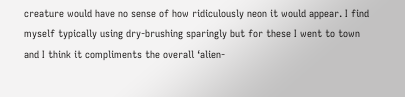creature would have no sense of how ridiculously neon it would appear. I find myself typically using dry-brushing sparingly but for these I went to town and I think it compliments the overall ‘alien-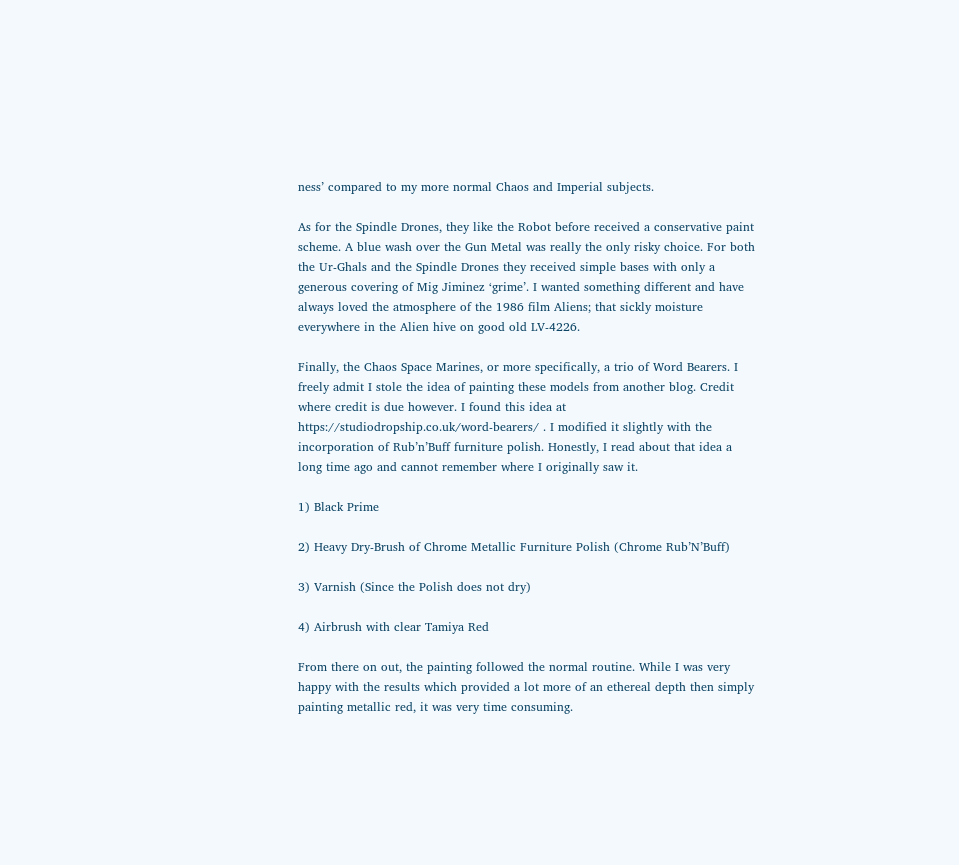ness’ compared to my more normal Chaos and Imperial subjects.

As for the Spindle Drones, they like the Robot before received a conservative paint scheme. A blue wash over the Gun Metal was really the only risky choice. For both the Ur-Ghals and the Spindle Drones they received simple bases with only a generous covering of Mig Jiminez ‘grime’. I wanted something different and have always loved the atmosphere of the 1986 film Aliens; that sickly moisture everywhere in the Alien hive on good old LV-4226.

Finally, the Chaos Space Marines, or more specifically, a trio of Word Bearers. I freely admit I stole the idea of painting these models from another blog. Credit where credit is due however. I found this idea at https://studiodropship.co.uk/word-bearers/ . I modified it slightly with the incorporation of Rub’n’Buff furniture polish. Honestly, I read about that idea a long time ago and cannot remember where I originally saw it.

1) Black Prime

2) Heavy Dry-Brush of Chrome Metallic Furniture Polish (Chrome Rub’N’Buff)

3) Varnish (Since the Polish does not dry)

4) Airbrush with clear Tamiya Red

From there on out, the painting followed the normal routine. While I was very happy with the results which provided a lot more of an ethereal depth then simply painting metallic red, it was very time consuming.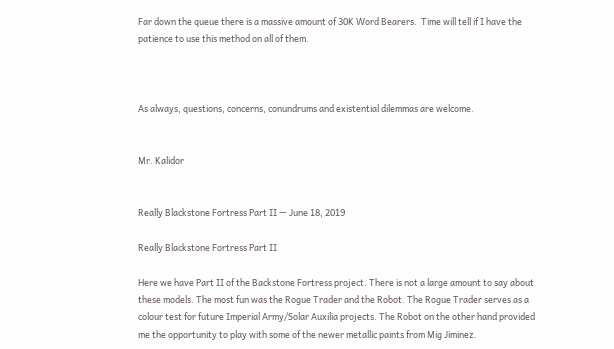Far down the queue there is a massive amount of 30K Word Bearers.  Time will tell if I have the patience to use this method on all of them.



As always, questions, concerns, conundrums and existential dilemmas are welcome.


Mr. Kalidor


Really Blackstone Fortress Part II — June 18, 2019

Really Blackstone Fortress Part II

Here we have Part II of the Backstone Fortress project. There is not a large amount to say about these models. The most fun was the Rogue Trader and the Robot. The Rogue Trader serves as a colour test for future Imperial Army/Solar Auxilia projects. The Robot on the other hand provided me the opportunity to play with some of the newer metallic paints from Mig Jiminez.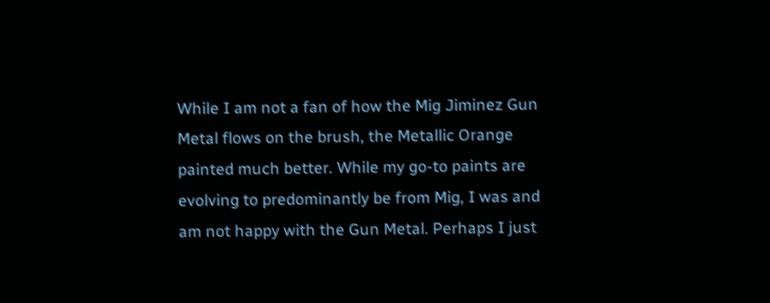While I am not a fan of how the Mig Jiminez Gun Metal flows on the brush, the Metallic Orange painted much better. While my go-to paints are evolving to predominantly be from Mig, I was and am not happy with the Gun Metal. Perhaps I just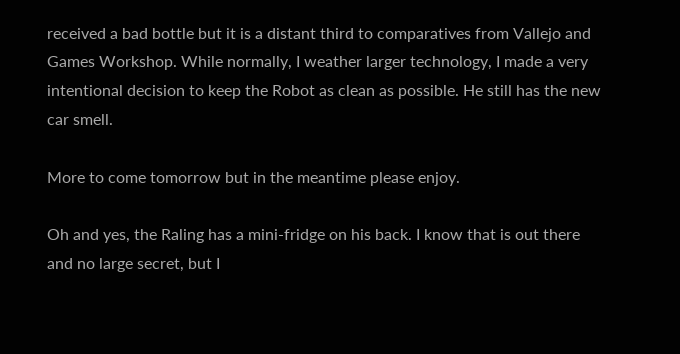received a bad bottle but it is a distant third to comparatives from Vallejo and Games Workshop. While normally, I weather larger technology, I made a very intentional decision to keep the Robot as clean as possible. He still has the new car smell.

More to come tomorrow but in the meantime please enjoy.

Oh and yes, the Raling has a mini-fridge on his back. I know that is out there and no large secret, but I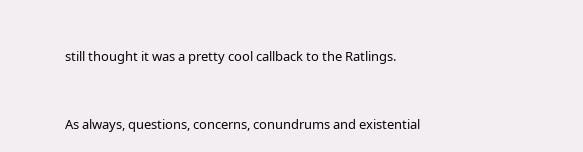still thought it was a pretty cool callback to the Ratlings.


As always, questions, concerns, conundrums and existential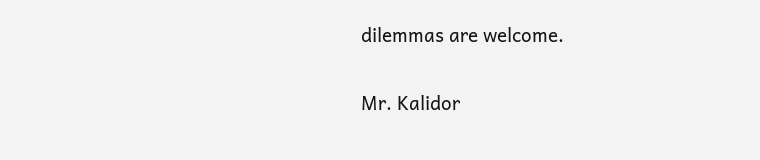dilemmas are welcome.


Mr. Kalidor